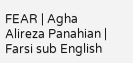FEAR | Agha Alireza Panahian | Farsi sub English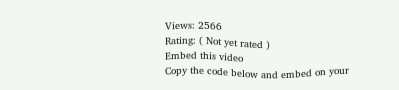Views: 2566
Rating: ( Not yet rated )
Embed this video
Copy the code below and embed on your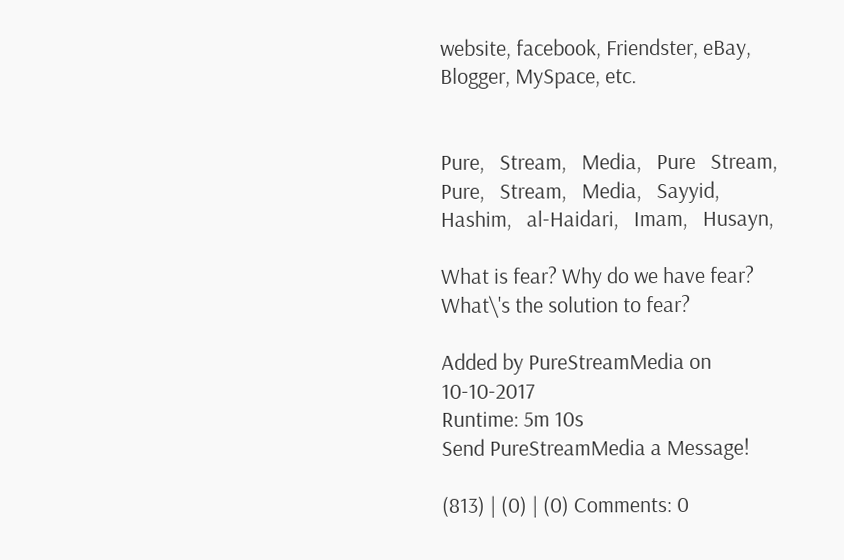website, facebook, Friendster, eBay, Blogger, MySpace, etc.


Pure,   Stream,   Media,   Pure   Stream,   Pure,   Stream,   Media,   Sayyid,   Hashim,   al-Haidari,   Imam,   Husayn,

What is fear? Why do we have fear? What\'s the solution to fear?

Added by PureStreamMedia on 10-10-2017
Runtime: 5m 10s
Send PureStreamMedia a Message!

(813) | (0) | (0) Comments: 0